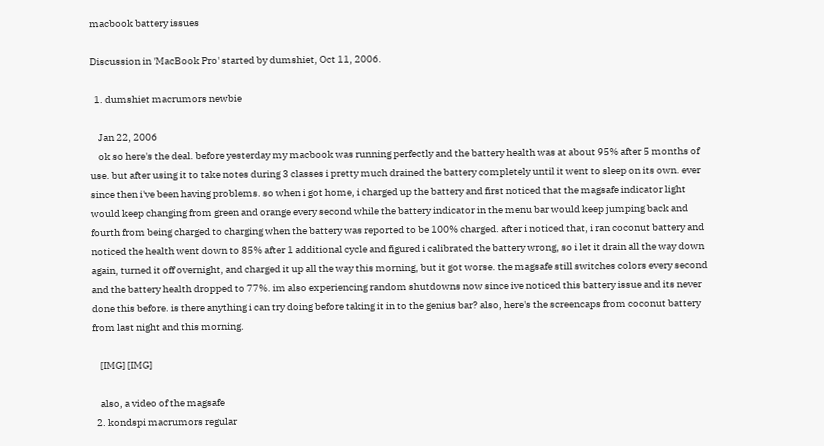macbook battery issues

Discussion in 'MacBook Pro' started by dumshiet, Oct 11, 2006.

  1. dumshiet macrumors newbie

    Jan 22, 2006
    ok so here's the deal. before yesterday my macbook was running perfectly and the battery health was at about 95% after 5 months of use. but after using it to take notes during 3 classes i pretty much drained the battery completely until it went to sleep on its own. ever since then i've been having problems. so when i got home, i charged up the battery and first noticed that the magsafe indicator light would keep changing from green and orange every second while the battery indicator in the menu bar would keep jumping back and fourth from being charged to charging when the battery was reported to be 100% charged. after i noticed that, i ran coconut battery and noticed the health went down to 85% after 1 additional cycle and figured i calibrated the battery wrong, so i let it drain all the way down again, turned it off overnight, and charged it up all the way this morning, but it got worse. the magsafe still switches colors every second and the battery health dropped to 77%. im also experiencing random shutdowns now since ive noticed this battery issue and its never done this before. is there anything i can try doing before taking it in to the genius bar? also, here's the screencaps from coconut battery from last night and this morning.

    [IMG] [IMG]

    also, a video of the magsafe
  2. kondspi macrumors regular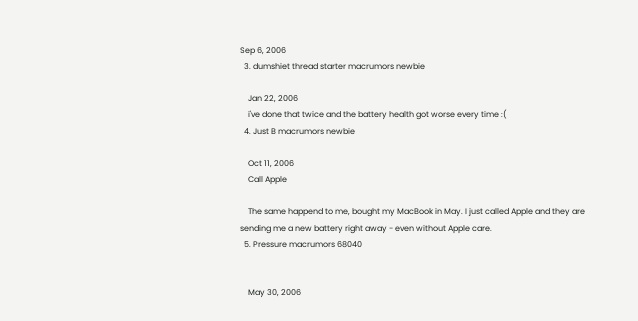Sep 6, 2006
  3. dumshiet thread starter macrumors newbie

    Jan 22, 2006
    i've done that twice and the battery health got worse every time :(
  4. Just B macrumors newbie

    Oct 11, 2006
    Call Apple

    The same happend to me, bought my MacBook in May. I just called Apple and they are sending me a new battery right away - even without Apple care.
  5. Pressure macrumors 68040


    May 30, 2006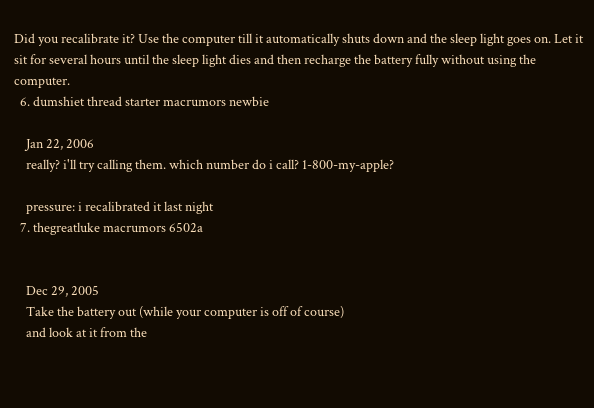Did you recalibrate it? Use the computer till it automatically shuts down and the sleep light goes on. Let it sit for several hours until the sleep light dies and then recharge the battery fully without using the computer.
  6. dumshiet thread starter macrumors newbie

    Jan 22, 2006
    really? i'll try calling them. which number do i call? 1-800-my-apple?

    pressure: i recalibrated it last night
  7. thegreatluke macrumors 6502a


    Dec 29, 2005
    Take the battery out (while your computer is off of course)
    and look at it from the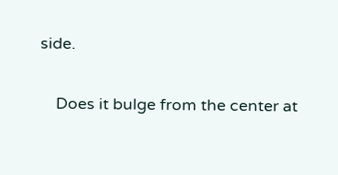side.

    Does it bulge from the center at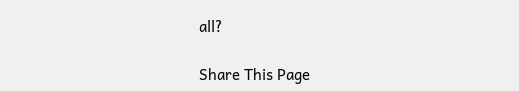all?

Share This Page